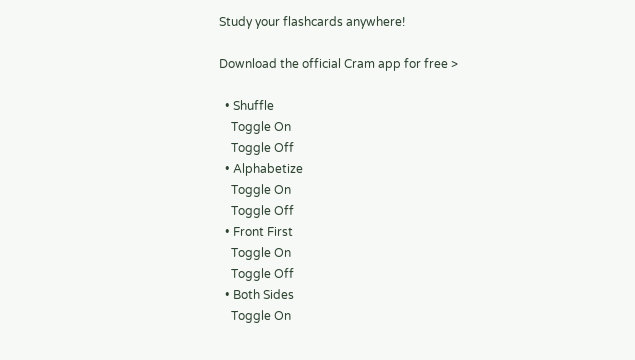Study your flashcards anywhere!

Download the official Cram app for free >

  • Shuffle
    Toggle On
    Toggle Off
  • Alphabetize
    Toggle On
    Toggle Off
  • Front First
    Toggle On
    Toggle Off
  • Both Sides
    Toggle On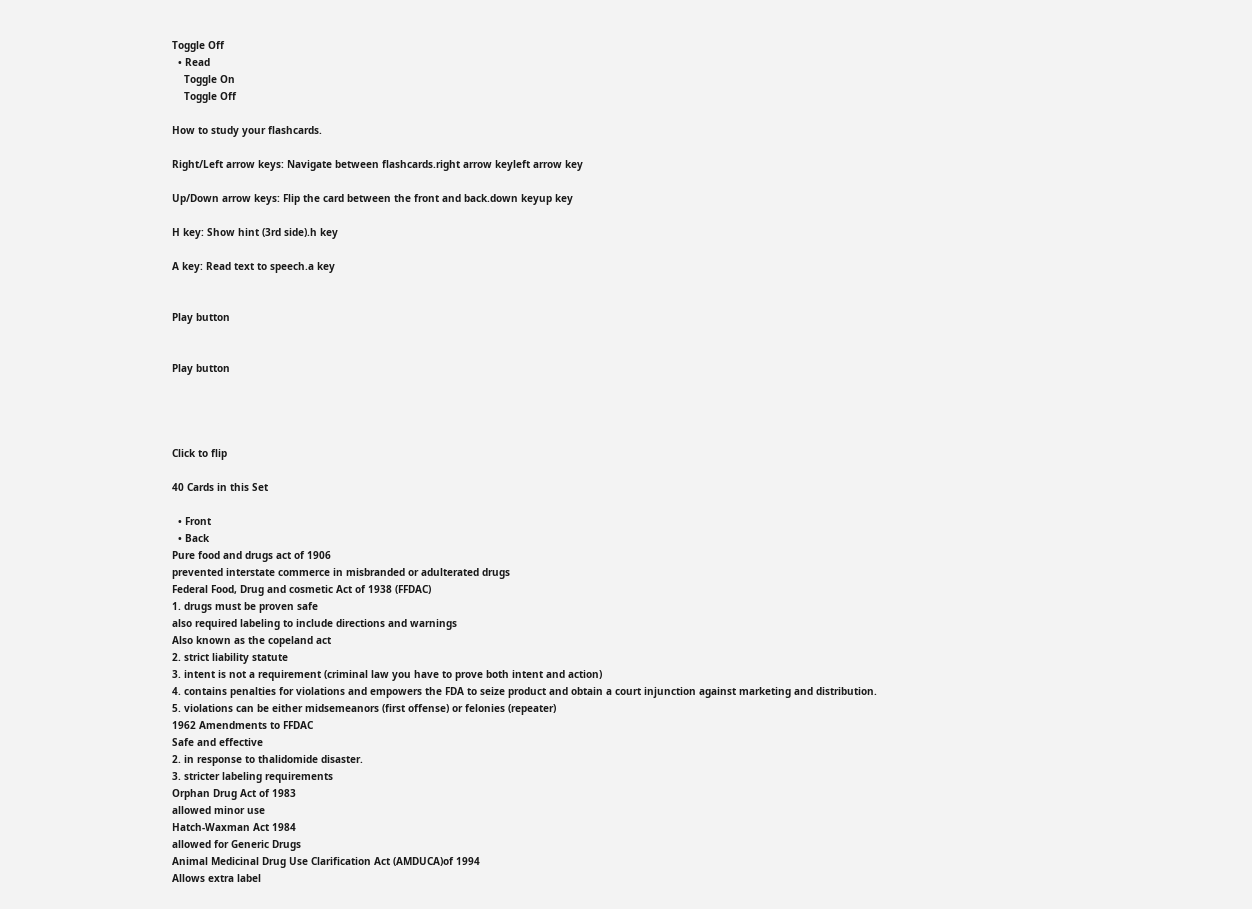Toggle Off
  • Read
    Toggle On
    Toggle Off

How to study your flashcards.

Right/Left arrow keys: Navigate between flashcards.right arrow keyleft arrow key

Up/Down arrow keys: Flip the card between the front and back.down keyup key

H key: Show hint (3rd side).h key

A key: Read text to speech.a key


Play button


Play button




Click to flip

40 Cards in this Set

  • Front
  • Back
Pure food and drugs act of 1906
prevented interstate commerce in misbranded or adulterated drugs
Federal Food, Drug and cosmetic Act of 1938 (FFDAC)
1. drugs must be proven safe
also required labeling to include directions and warnings
Also known as the copeland act
2. strict liability statute
3. intent is not a requirement (criminal law you have to prove both intent and action)
4. contains penalties for violations and empowers the FDA to seize product and obtain a court injunction against marketing and distribution.
5. violations can be either midsemeanors (first offense) or felonies (repeater)
1962 Amendments to FFDAC
Safe and effective
2. in response to thalidomide disaster.
3. stricter labeling requirements
Orphan Drug Act of 1983
allowed minor use
Hatch-Waxman Act 1984
allowed for Generic Drugs
Animal Medicinal Drug Use Clarification Act (AMDUCA)of 1994
Allows extra label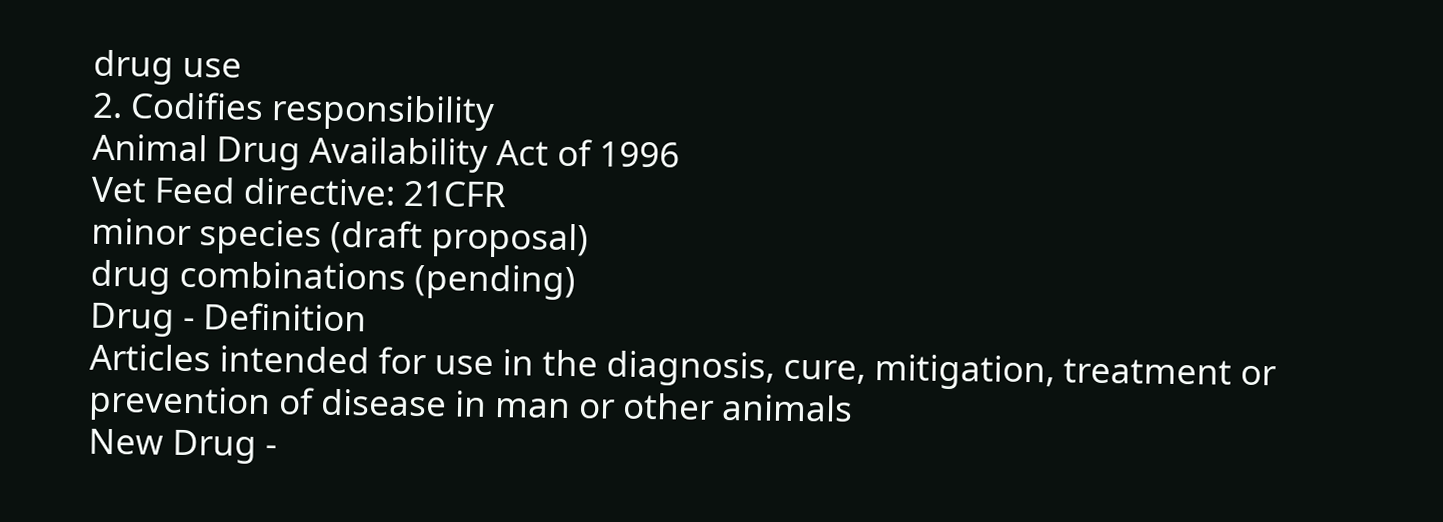drug use
2. Codifies responsibility
Animal Drug Availability Act of 1996
Vet Feed directive: 21CFR
minor species (draft proposal)
drug combinations (pending)
Drug - Definition
Articles intended for use in the diagnosis, cure, mitigation, treatment or prevention of disease in man or other animals
New Drug -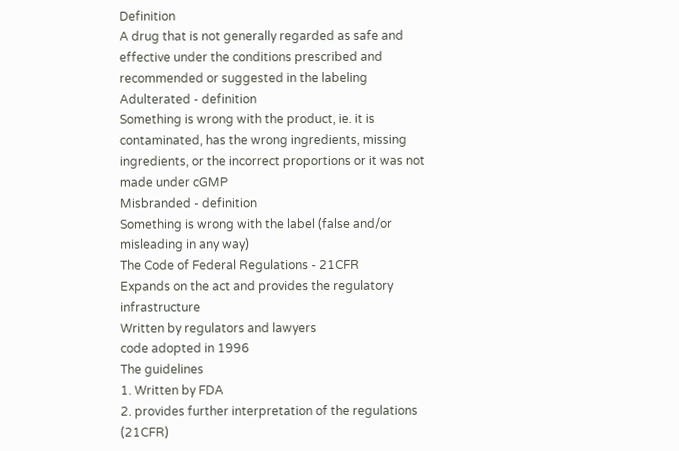Definition
A drug that is not generally regarded as safe and effective under the conditions prescribed and recommended or suggested in the labeling
Adulterated - definition
Something is wrong with the product, ie. it is contaminated, has the wrong ingredients, missing ingredients, or the incorrect proportions or it was not made under cGMP
Misbranded - definition
Something is wrong with the label (false and/or misleading in any way)
The Code of Federal Regulations - 21CFR
Expands on the act and provides the regulatory infrastructure
Written by regulators and lawyers
code adopted in 1996
The guidelines
1. Written by FDA
2. provides further interpretation of the regulations (21CFR)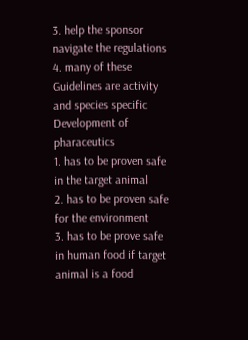3. help the sponsor navigate the regulations
4. many of these Guidelines are activity and species specific
Development of pharaceutics
1. has to be proven safe in the target animal
2. has to be proven safe for the environment
3. has to be prove safe in human food if target animal is a food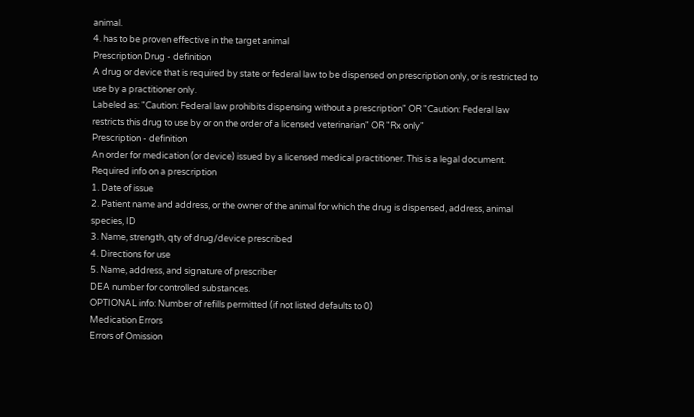animal.
4. has to be proven effective in the target animal
Prescription Drug - definition
A drug or device that is required by state or federal law to be dispensed on prescription only, or is restricted to use by a practitioner only.
Labeled as: "Caution: Federal law prohibits dispensing without a prescription" OR "Caution: Federal law restricts this drug to use by or on the order of a licensed veterinarian" OR "Rx only"
Prescription - definition
An order for medication (or device) issued by a licensed medical practitioner. This is a legal document.
Required info on a prescription
1. Date of issue
2. Patient name and address, or the owner of the animal for which the drug is dispensed, address, animal species, ID
3. Name, strength, qty of drug/device prescribed
4. Directions for use
5. Name, address, and signature of prescriber
DEA number for controlled substances.
OPTIONAL info: Number of refills permitted (if not listed defaults to 0)
Medication Errors
Errors of Omission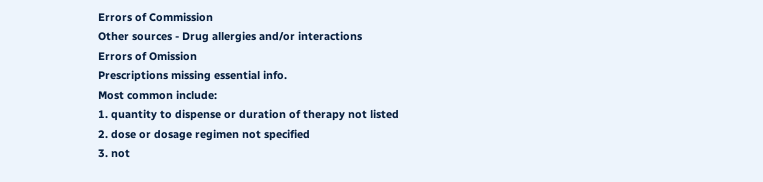Errors of Commission
Other sources - Drug allergies and/or interactions
Errors of Omission
Prescriptions missing essential info.
Most common include:
1. quantity to dispense or duration of therapy not listed
2. dose or dosage regimen not specified
3. not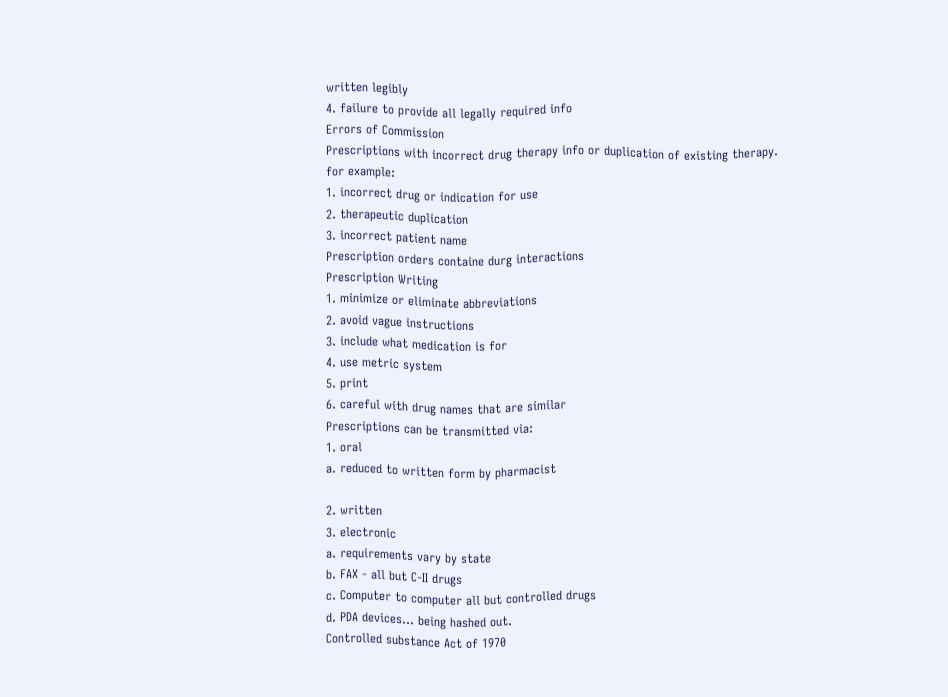written legibly
4. failure to provide all legally required info
Errors of Commission
Prescriptions with incorrect drug therapy info or duplication of existing therapy.
for example:
1. incorrect drug or indication for use
2. therapeutic duplication
3. incorrect patient name
Prescription orders containe durg interactions
Prescription Writing
1. minimize or eliminate abbreviations
2. avoid vague instructions
3. include what medication is for
4. use metric system
5. print
6. careful with drug names that are similar
Prescriptions can be transmitted via:
1. oral
a. reduced to written form by pharmacist

2. written
3. electronic
a. requirements vary by state
b. FAX - all but C-II drugs
c. Computer to computer all but controlled drugs
d. PDA devices... being hashed out.
Controlled substance Act of 1970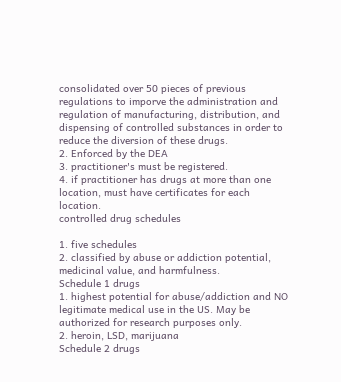consolidated over 50 pieces of previous regulations to imporve the administration and regulation of manufacturing, distribution, and dispensing of controlled substances in order to reduce the diversion of these drugs.
2. Enforced by the DEA
3. practitioner's must be registered.
4. if practitioner has drugs at more than one location, must have certificates for each location.
controlled drug schedules

1. five schedules
2. classified by abuse or addiction potential, medicinal value, and harmfulness.
Schedule 1 drugs
1. highest potential for abuse/addiction and NO legitimate medical use in the US. May be authorized for research purposes only.
2. heroin, LSD, marijuana
Schedule 2 drugs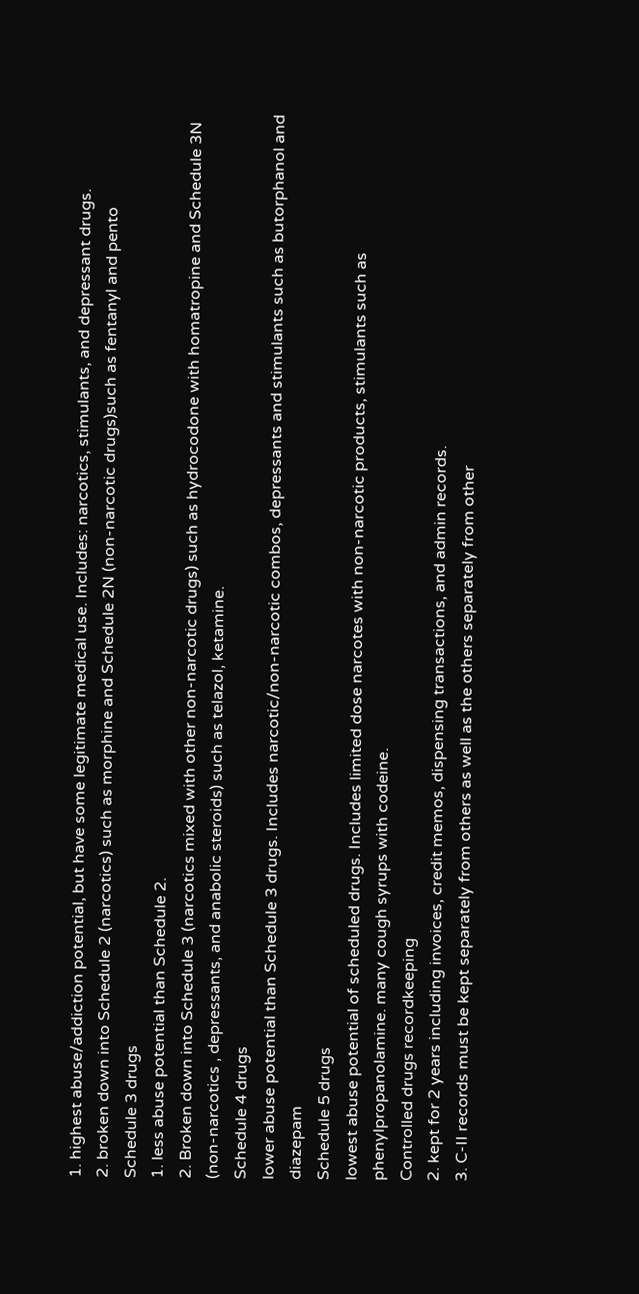1. highest abuse/addiction potential, but have some legitimate medical use. Includes: narcotics, stimulants, and depressant drugs.
2. broken down into Schedule 2 (narcotics) such as morphine and Schedule 2N (non-narcotic drugs)such as fentanyl and pento
Schedule 3 drugs
1. less abuse potential than Schedule 2.
2. Broken down into Schedule 3 (narcotics mixed with other non-narcotic drugs) such as hydrocodone with homatropine and Schedule 3N (non-narcotics , depressants, and anabolic steroids) such as telazol, ketamine.
Schedule 4 drugs
lower abuse potential than Schedule 3 drugs. Includes narcotic/non-narcotic combos, depressants and stimulants such as butorphanol and diazepam
Schedule 5 drugs
lowest abuse potential of scheduled drugs. Includes limited dose narcotes with non-narcotic products, stimulants such as phenylpropanolamine. many cough syrups with codeine.
Controlled drugs recordkeeping
2. kept for 2 years including invoices, credit memos, dispensing transactions, and admin records.
3. C-II records must be kept separately from others as well as the others separately from other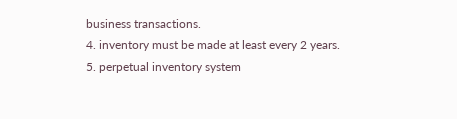business transactions.
4. inventory must be made at least every 2 years.
5. perpetual inventory system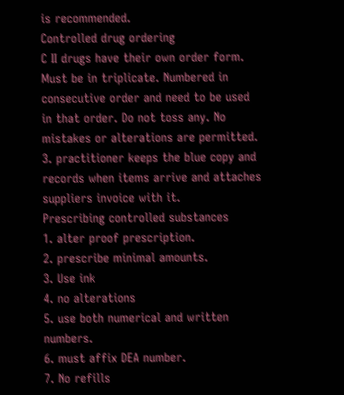is recommended.
Controlled drug ordering
C II drugs have their own order form. Must be in triplicate. Numbered in consecutive order and need to be used in that order. Do not toss any. No mistakes or alterations are permitted.
3. practitioner keeps the blue copy and records when items arrive and attaches suppliers invoice with it.
Prescribing controlled substances
1. alter proof prescription.
2. prescribe minimal amounts.
3. Use ink
4. no alterations
5. use both numerical and written numbers.
6. must affix DEA number.
7. No refills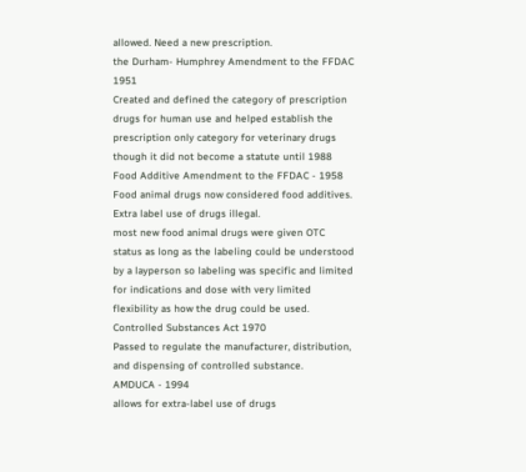allowed. Need a new prescription.
the Durham- Humphrey Amendment to the FFDAC 1951
Created and defined the category of prescription drugs for human use and helped establish the prescription only category for veterinary drugs though it did not become a statute until 1988
Food Additive Amendment to the FFDAC - 1958
Food animal drugs now considered food additives.
Extra label use of drugs illegal.
most new food animal drugs were given OTC status as long as the labeling could be understood by a layperson so labeling was specific and limited for indications and dose with very limited flexibility as how the drug could be used.
Controlled Substances Act 1970
Passed to regulate the manufacturer, distribution, and dispensing of controlled substance.
AMDUCA - 1994
allows for extra-label use of drugs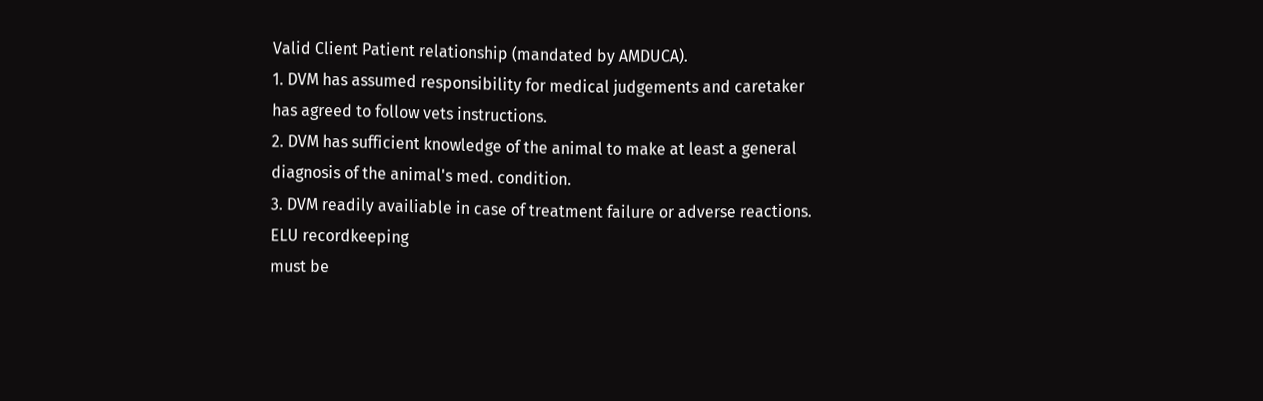Valid Client Patient relationship (mandated by AMDUCA).
1. DVM has assumed responsibility for medical judgements and caretaker has agreed to follow vets instructions.
2. DVM has sufficient knowledge of the animal to make at least a general diagnosis of the animal's med. condition.
3. DVM readily availiable in case of treatment failure or adverse reactions.
ELU recordkeeping
must be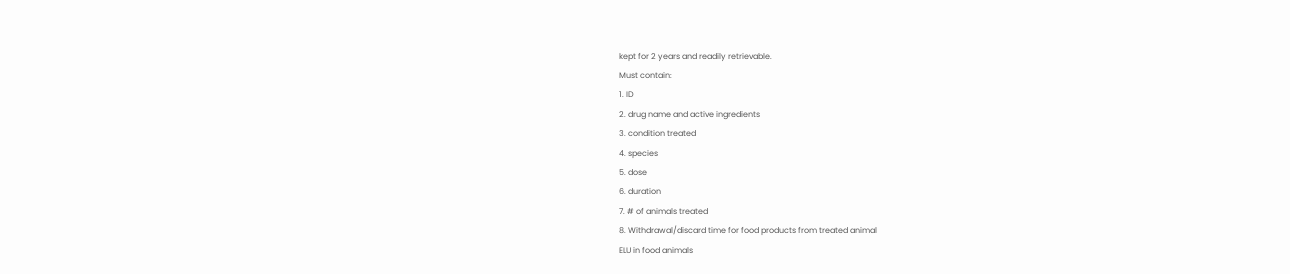kept for 2 years and readily retrievable.
Must contain:
1. ID
2. drug name and active ingredients
3. condition treated
4. species
5. dose
6. duration
7. # of animals treated
8. Withdrawal/discard time for food products from treated animal
ELU in food animals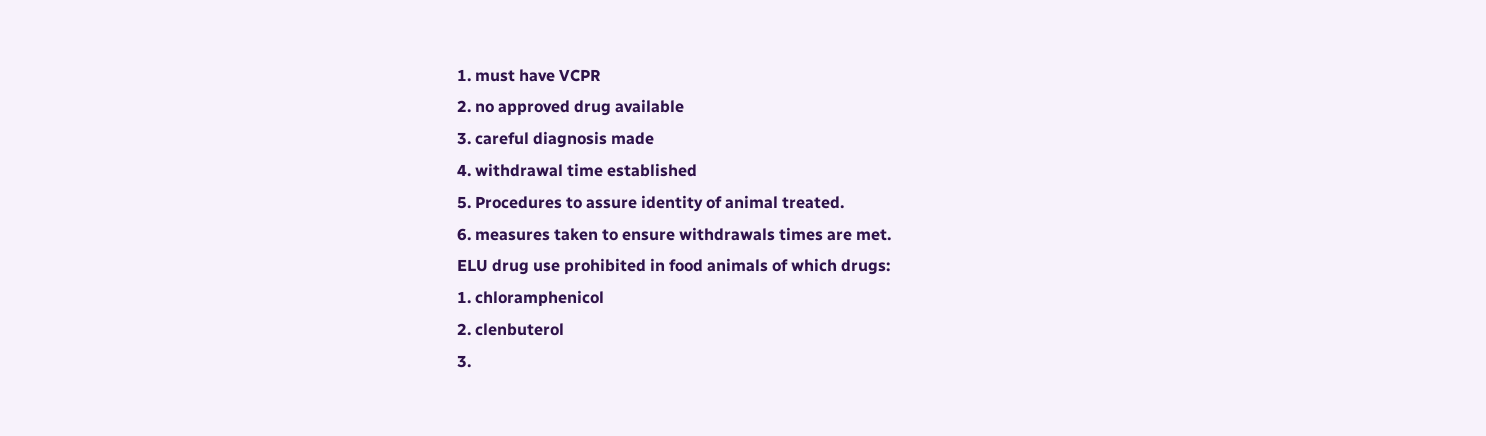1. must have VCPR
2. no approved drug available
3. careful diagnosis made
4. withdrawal time established
5. Procedures to assure identity of animal treated.
6. measures taken to ensure withdrawals times are met.
ELU drug use prohibited in food animals of which drugs:
1. chloramphenicol
2. clenbuterol
3.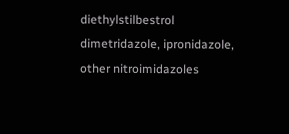diethylstilbestrol
dimetridazole, ipronidazole, other nitroimidazoles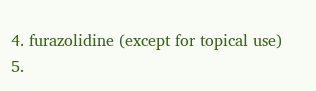4. furazolidine (except for topical use)
5.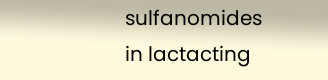sulfanomides in lactacting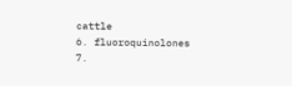cattle
6. fluoroquinolones
7.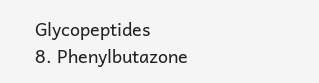Glycopeptides
8. Phenylbutazone